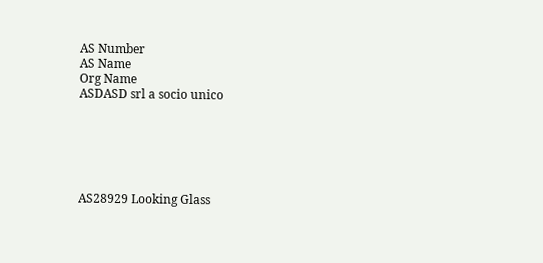AS Number
AS Name
Org Name
ASDASD srl a socio unico






AS28929 Looking Glass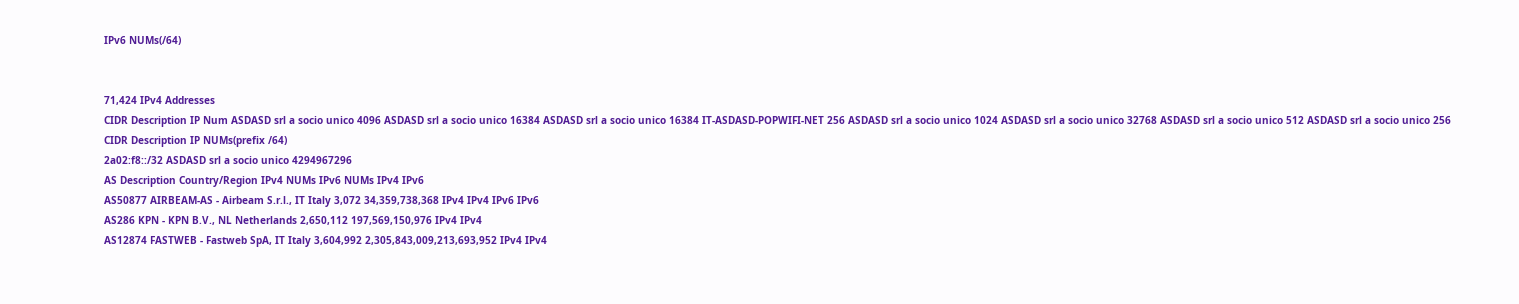IPv6 NUMs(/64)


71,424 IPv4 Addresses
CIDR Description IP Num ASDASD srl a socio unico 4096 ASDASD srl a socio unico 16384 ASDASD srl a socio unico 16384 IT-ASDASD-POPWIFI-NET 256 ASDASD srl a socio unico 1024 ASDASD srl a socio unico 32768 ASDASD srl a socio unico 512 ASDASD srl a socio unico 256
CIDR Description IP NUMs(prefix /64)
2a02:f8::/32 ASDASD srl a socio unico 4294967296
AS Description Country/Region IPv4 NUMs IPv6 NUMs IPv4 IPv6
AS50877 AIRBEAM-AS - Airbeam S.r.l., IT Italy 3,072 34,359,738,368 IPv4 IPv4 IPv6 IPv6
AS286 KPN - KPN B.V., NL Netherlands 2,650,112 197,569,150,976 IPv4 IPv4
AS12874 FASTWEB - Fastweb SpA, IT Italy 3,604,992 2,305,843,009,213,693,952 IPv4 IPv4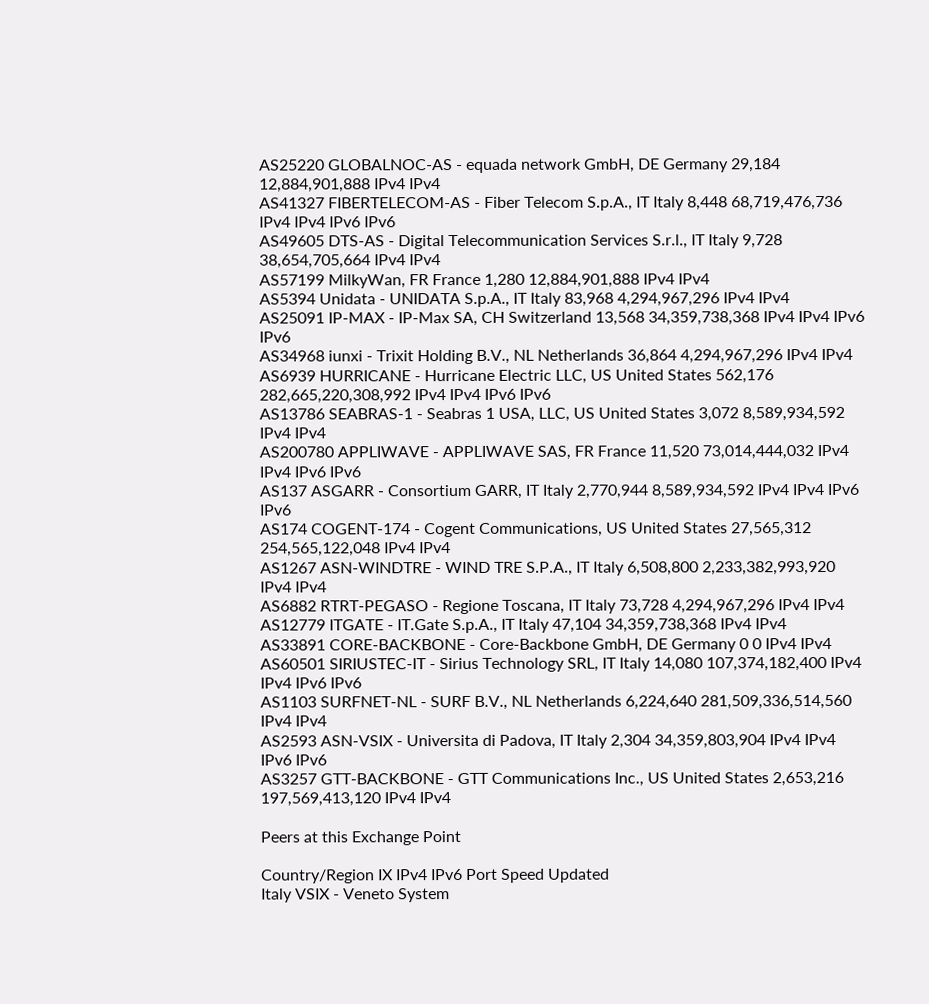AS25220 GLOBALNOC-AS - equada network GmbH, DE Germany 29,184 12,884,901,888 IPv4 IPv4
AS41327 FIBERTELECOM-AS - Fiber Telecom S.p.A., IT Italy 8,448 68,719,476,736 IPv4 IPv4 IPv6 IPv6
AS49605 DTS-AS - Digital Telecommunication Services S.r.l., IT Italy 9,728 38,654,705,664 IPv4 IPv4
AS57199 MilkyWan, FR France 1,280 12,884,901,888 IPv4 IPv4
AS5394 Unidata - UNIDATA S.p.A., IT Italy 83,968 4,294,967,296 IPv4 IPv4
AS25091 IP-MAX - IP-Max SA, CH Switzerland 13,568 34,359,738,368 IPv4 IPv4 IPv6 IPv6
AS34968 iunxi - Trixit Holding B.V., NL Netherlands 36,864 4,294,967,296 IPv4 IPv4
AS6939 HURRICANE - Hurricane Electric LLC, US United States 562,176 282,665,220,308,992 IPv4 IPv4 IPv6 IPv6
AS13786 SEABRAS-1 - Seabras 1 USA, LLC, US United States 3,072 8,589,934,592 IPv4 IPv4
AS200780 APPLIWAVE - APPLIWAVE SAS, FR France 11,520 73,014,444,032 IPv4 IPv4 IPv6 IPv6
AS137 ASGARR - Consortium GARR, IT Italy 2,770,944 8,589,934,592 IPv4 IPv4 IPv6 IPv6
AS174 COGENT-174 - Cogent Communications, US United States 27,565,312 254,565,122,048 IPv4 IPv4
AS1267 ASN-WINDTRE - WIND TRE S.P.A., IT Italy 6,508,800 2,233,382,993,920 IPv4 IPv4
AS6882 RTRT-PEGASO - Regione Toscana, IT Italy 73,728 4,294,967,296 IPv4 IPv4
AS12779 ITGATE - IT.Gate S.p.A., IT Italy 47,104 34,359,738,368 IPv4 IPv4
AS33891 CORE-BACKBONE - Core-Backbone GmbH, DE Germany 0 0 IPv4 IPv4
AS60501 SIRIUSTEC-IT - Sirius Technology SRL, IT Italy 14,080 107,374,182,400 IPv4 IPv4 IPv6 IPv6
AS1103 SURFNET-NL - SURF B.V., NL Netherlands 6,224,640 281,509,336,514,560 IPv4 IPv4
AS2593 ASN-VSIX - Universita di Padova, IT Italy 2,304 34,359,803,904 IPv4 IPv4 IPv6 IPv6
AS3257 GTT-BACKBONE - GTT Communications Inc., US United States 2,653,216 197,569,413,120 IPv4 IPv4

Peers at this Exchange Point

Country/Region IX IPv4 IPv6 Port Speed Updated
Italy VSIX - Veneto System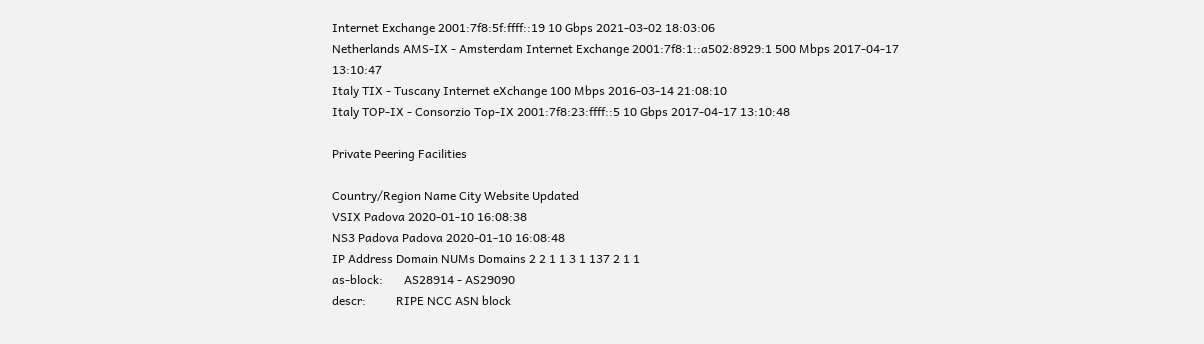Internet Exchange 2001:7f8:5f:ffff::19 10 Gbps 2021-03-02 18:03:06
Netherlands AMS-IX - Amsterdam Internet Exchange 2001:7f8:1::a502:8929:1 500 Mbps 2017-04-17 13:10:47
Italy TIX - Tuscany Internet eXchange 100 Mbps 2016-03-14 21:08:10
Italy TOP-IX - Consorzio Top-IX 2001:7f8:23:ffff::5 10 Gbps 2017-04-17 13:10:48

Private Peering Facilities

Country/Region Name City Website Updated
VSIX Padova 2020-01-10 16:08:38
NS3 Padova Padova 2020-01-10 16:08:48
IP Address Domain NUMs Domains 2 2 1 1 3 1 137 2 1 1
as-block:       AS28914 - AS29090
descr:          RIPE NCC ASN block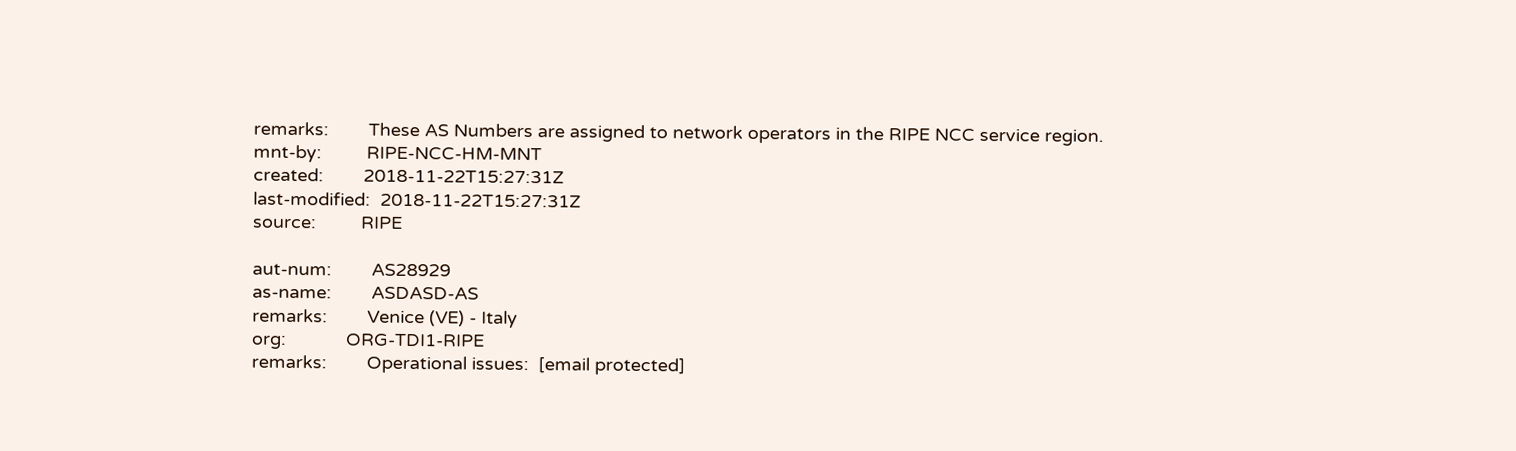remarks:        These AS Numbers are assigned to network operators in the RIPE NCC service region.
mnt-by:         RIPE-NCC-HM-MNT
created:        2018-11-22T15:27:31Z
last-modified:  2018-11-22T15:27:31Z
source:         RIPE

aut-num:        AS28929
as-name:        ASDASD-AS
remarks:        Venice (VE) - Italy
org:            ORG-TDI1-RIPE
remarks:        Operational issues:  [email protected]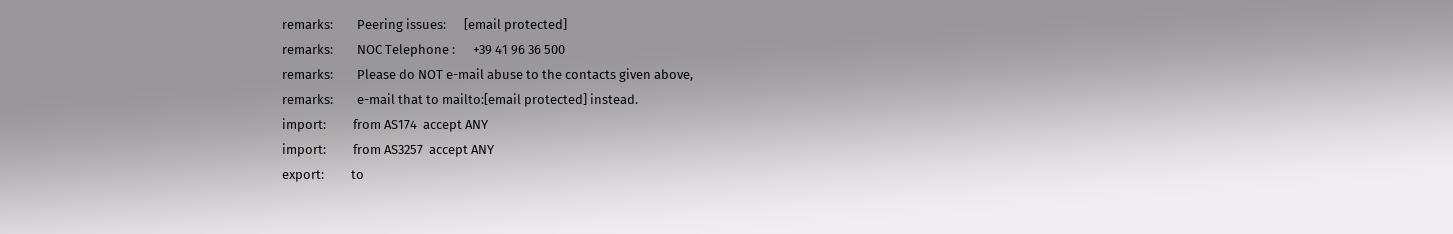remarks:        Peering issues:      [email protected]
remarks:        NOC Telephone :      +39 41 96 36 500
remarks:        Please do NOT e-mail abuse to the contacts given above,
remarks:        e-mail that to mailto:[email protected] instead.
import:         from AS174  accept ANY
import:         from AS3257  accept ANY
export:         to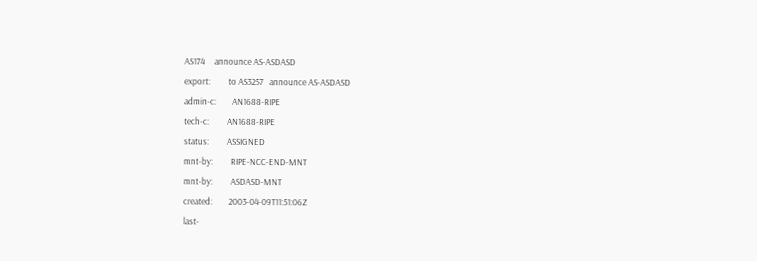AS174     announce AS-ASDASD
export:         to AS3257   announce AS-ASDASD
admin-c:        AN1688-RIPE
tech-c:         AN1688-RIPE
status:         ASSIGNED
mnt-by:         RIPE-NCC-END-MNT
mnt-by:         ASDASD-MNT
created:        2003-04-09T11:51:06Z
last-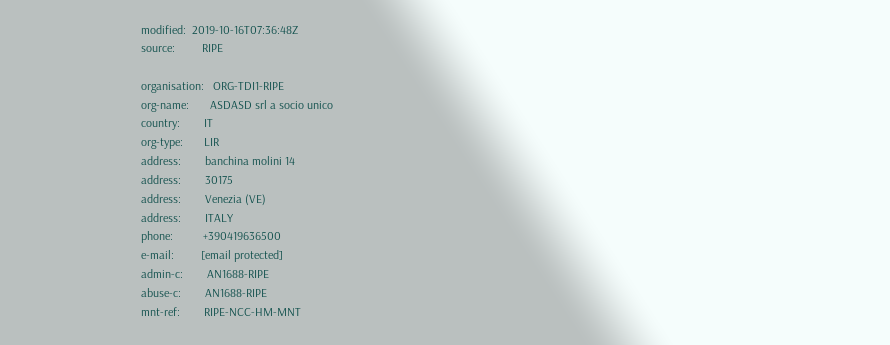modified:  2019-10-16T07:36:48Z
source:         RIPE

organisation:   ORG-TDI1-RIPE
org-name:       ASDASD srl a socio unico
country:        IT
org-type:       LIR
address:        banchina molini 14
address:        30175
address:        Venezia (VE)
address:        ITALY
phone:          +390419636500
e-mail:         [email protected]
admin-c:        AN1688-RIPE
abuse-c:        AN1688-RIPE
mnt-ref:        RIPE-NCC-HM-MNT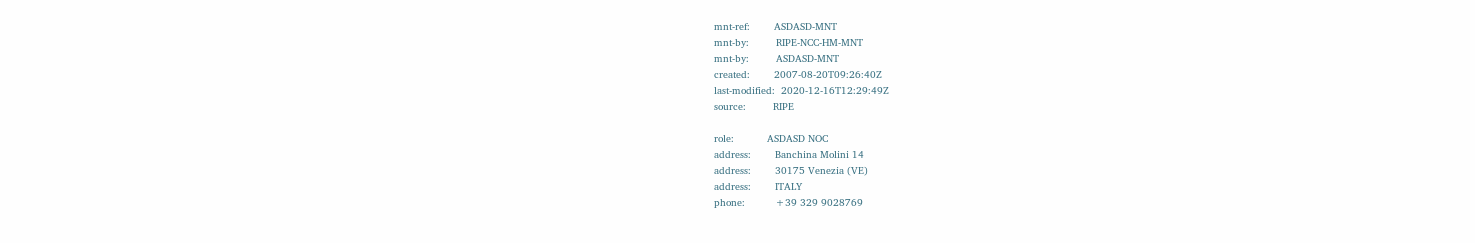mnt-ref:        ASDASD-MNT
mnt-by:         RIPE-NCC-HM-MNT
mnt-by:         ASDASD-MNT
created:        2007-08-20T09:26:40Z
last-modified:  2020-12-16T12:29:49Z
source:         RIPE

role:           ASDASD NOC
address:        Banchina Molini 14
address:        30175 Venezia (VE)
address:        ITALY
phone:          +39 329 9028769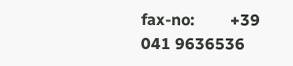fax-no:         +39 041 9636536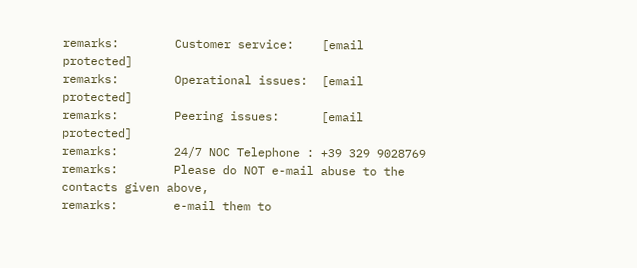remarks:        Customer service:    [email protected]
remarks:        Operational issues:  [email protected]
remarks:        Peering issues:      [email protected]
remarks:        24/7 NOC Telephone : +39 329 9028769
remarks:        Please do NOT e-mail abuse to the contacts given above,
remarks:        e-mail them to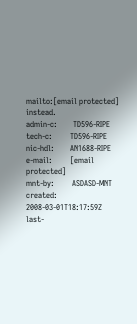mailto:[email protected] instead.
admin-c:        TD596-RIPE
tech-c:         TD596-RIPE
nic-hdl:        AN1688-RIPE
e-mail:         [email protected]
mnt-by:         ASDASD-MNT
created:        2008-03-01T18:17:59Z
last-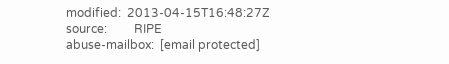modified:  2013-04-15T16:48:27Z
source:         RIPE
abuse-mailbox:  [email protected]